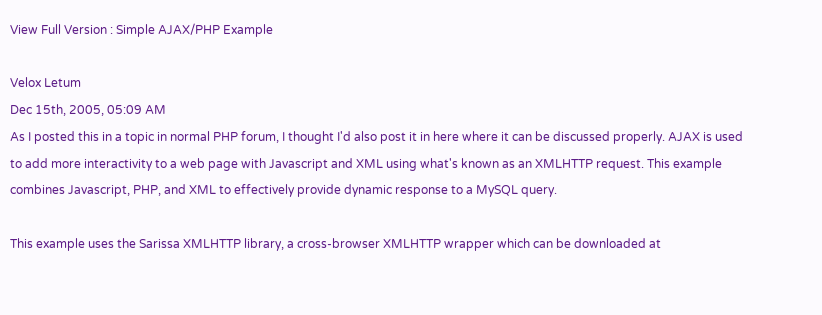View Full Version : Simple AJAX/PHP Example

Velox Letum
Dec 15th, 2005, 05:09 AM
As I posted this in a topic in normal PHP forum, I thought I'd also post it in here where it can be discussed properly. AJAX is used to add more interactivity to a web page with Javascript and XML using what's known as an XMLHTTP request. This example combines Javascript, PHP, and XML to effectively provide dynamic response to a MySQL query.

This example uses the Sarissa XMLHTTP library, a cross-browser XMLHTTP wrapper which can be downloaded at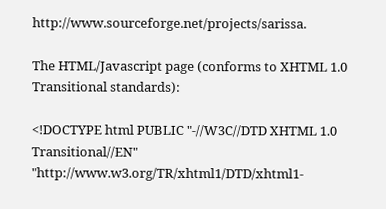http://www.sourceforge.net/projects/sarissa.

The HTML/Javascript page (conforms to XHTML 1.0 Transitional standards):

<!DOCTYPE html PUBLIC "-//W3C//DTD XHTML 1.0 Transitional//EN" "http://www.w3.org/TR/xhtml1/DTD/xhtml1-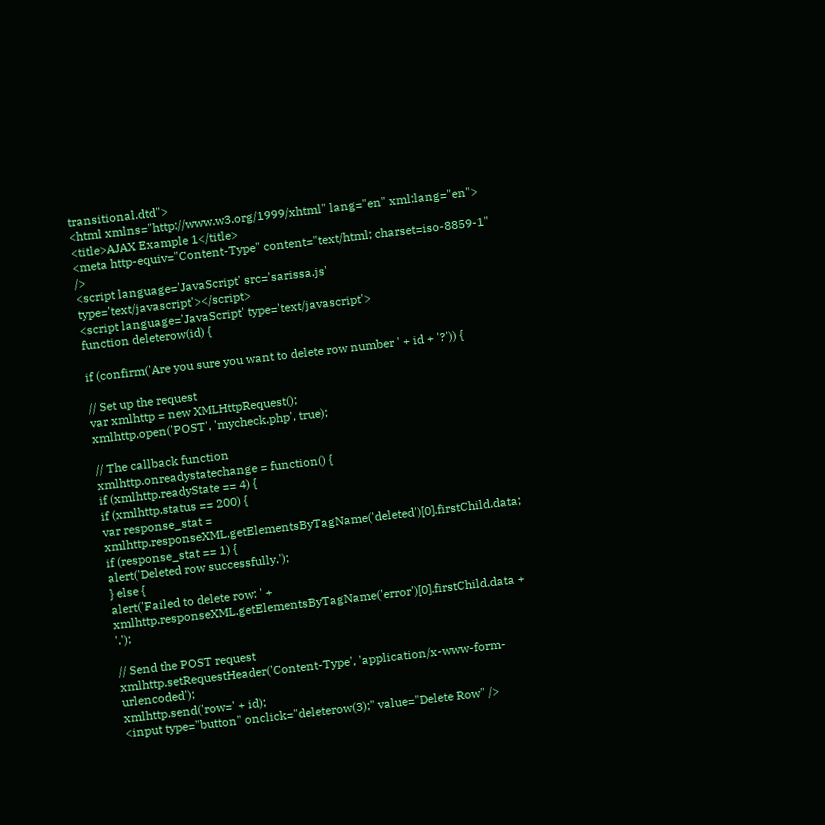transitional.dtd">
<html xmlns="http://www.w3.org/1999/xhtml" lang="en" xml:lang="en">
<title>AJAX Example 1</title>
<meta http-equiv="Content-Type" content="text/html; charset=iso-8859-1" />
<script language='JavaScript' src='sarissa.js' type='text/javascript'></script>
<script language='JavaScript' type='text/javascript'>
function deleterow(id) {

if (confirm('Are you sure you want to delete row number ' + id + '?')) {

// Set up the request
var xmlhttp = new XMLHttpRequest();
xmlhttp.open('POST', 'mycheck.php', true);

// The callback function
xmlhttp.onreadystatechange = function() {
if (xmlhttp.readyState == 4) {
if (xmlhttp.status == 200) {
var response_stat = xmlhttp.responseXML.getElementsByTagName('deleted')[0].firstChild.data;
if (response_stat == 1) {
alert('Deleted row successfully.');
} else {
alert('Failed to delete row: ' + xmlhttp.responseXML.getElementsByTagName('error')[0].firstChild.data + '.');

// Send the POST request
xmlhttp.setRequestHeader('Content-Type', 'application/x-www-form-urlencoded');
xmlhttp.send('row=' + id);
<input type="button" onclick="deleterow(3);" value="Delete Row" />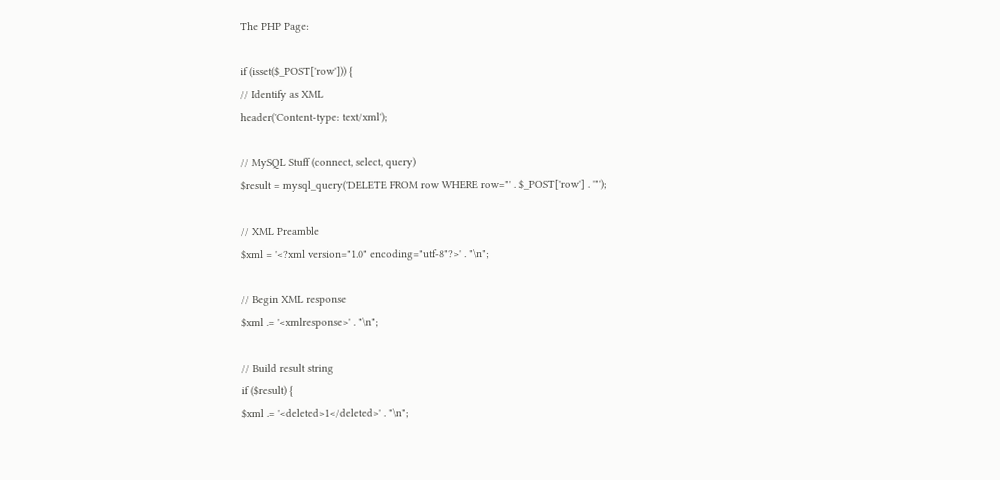The PHP Page:

if (isset($_POST['row'])) {
// Identify as XML
header('Content-type: text/xml');

// MySQL Stuff (connect, select, query)
$result = mysql_query('DELETE FROM row WHERE row="' . $_POST['row'] . '"');

// XML Preamble
$xml = '<?xml version="1.0" encoding="utf-8"?>' . "\n";

// Begin XML response
$xml .= '<xmlresponse>' . "\n";

// Build result string
if ($result) {
$xml .= '<deleted>1</deleted>' . "\n";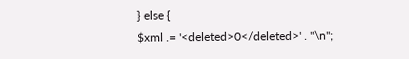} else {
$xml .= '<deleted>0</deleted>' . "\n";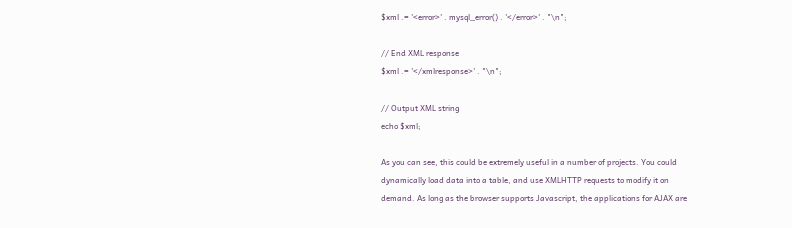$xml .= '<error>' . mysql_error() . '</error>' . "\n";

// End XML response
$xml .= '</xmlresponse>' . "\n";

// Output XML string
echo $xml;

As you can see, this could be extremely useful in a number of projects. You could dynamically load data into a table, and use XMLHTTP requests to modify it on demand. As long as the browser supports Javascript, the applications for AJAX are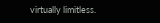virtually limitless.